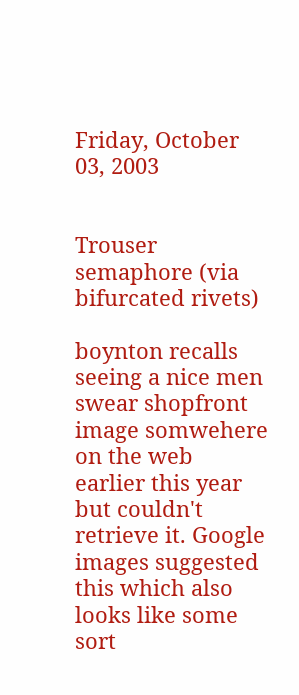Friday, October 03, 2003


Trouser semaphore (via bifurcated rivets)

boynton recalls seeing a nice men swear shopfront image somwehere on the web earlier this year but couldn't retrieve it. Google images suggested this which also looks like some sort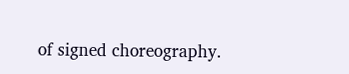of signed choreography.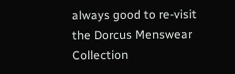always good to re-visit the Dorcus Menswear Collection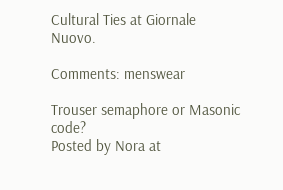Cultural Ties at Giornale Nuovo.

Comments: menswear

Trouser semaphore or Masonic code?
Posted by Nora at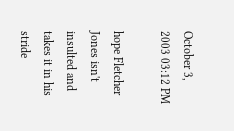October 3, 2003 03:12 PM

hope Fletcher Jones isn't insulted and takes it in his stride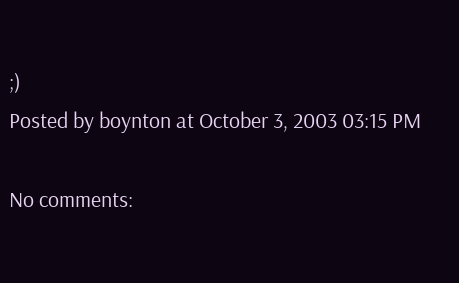;)
Posted by boynton at October 3, 2003 03:15 PM

No comments: